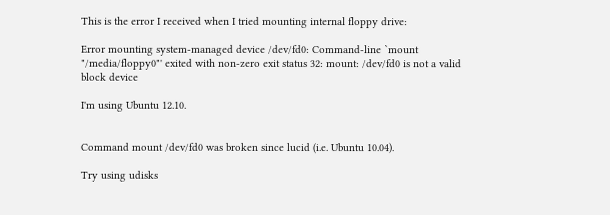This is the error I received when I tried mounting internal floppy drive:

Error mounting system-managed device /dev/fd0: Command-line `mount "/media/floppy0"' exited with non-zero exit status 32: mount: /dev/fd0 is not a valid block device

I'm using Ubuntu 12.10.


Command mount /dev/fd0 was broken since lucid (i.e. Ubuntu 10.04).

Try using udisks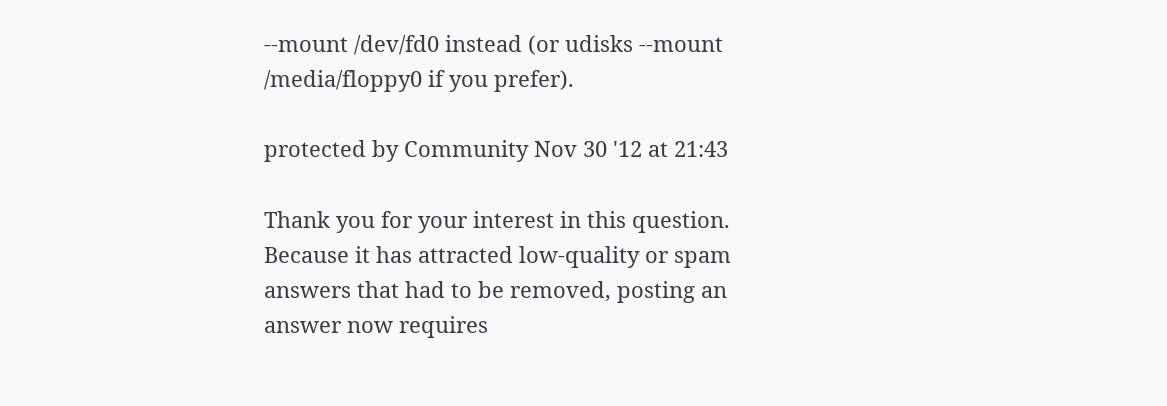--mount /dev/fd0 instead (or udisks --mount /media/floppy0 if you prefer).

protected by Community Nov 30 '12 at 21:43

Thank you for your interest in this question. Because it has attracted low-quality or spam answers that had to be removed, posting an answer now requires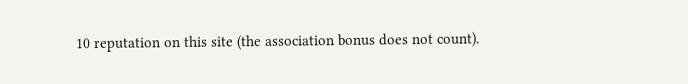10 reputation on this site (the association bonus does not count).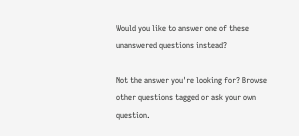Would you like to answer one of these unanswered questions instead?

Not the answer you're looking for? Browse other questions tagged or ask your own question.